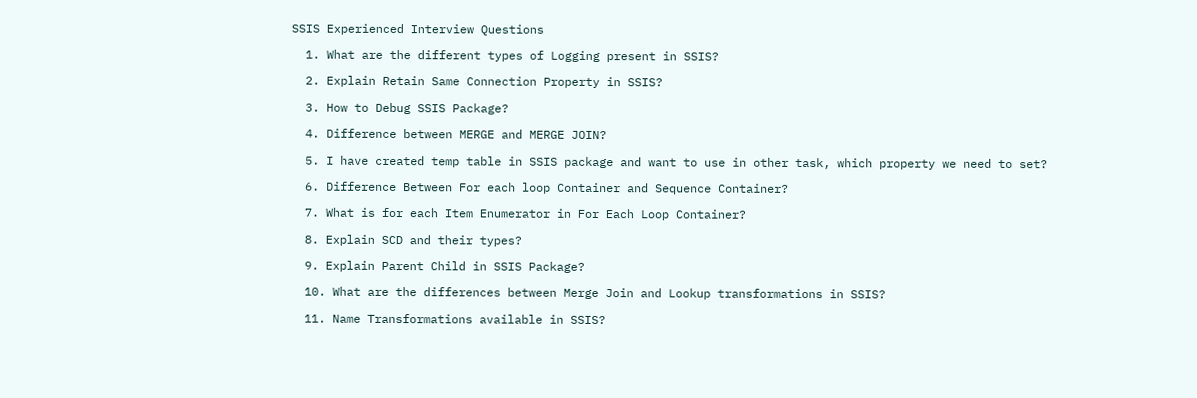SSIS Experienced Interview Questions

  1. What are the different types of Logging present in SSIS?

  2. Explain Retain Same Connection Property in SSIS?

  3. How to Debug SSIS Package?

  4. Difference between MERGE and MERGE JOIN?

  5. I have created temp table in SSIS package and want to use in other task, which property we need to set?

  6. Difference Between For each loop Container and Sequence Container?

  7. What is for each Item Enumerator in For Each Loop Container?

  8. Explain SCD and their types?

  9. Explain Parent Child in SSIS Package?

  10. What are the differences between Merge Join and Lookup transformations in SSIS?

  11. Name Transformations available in SSIS?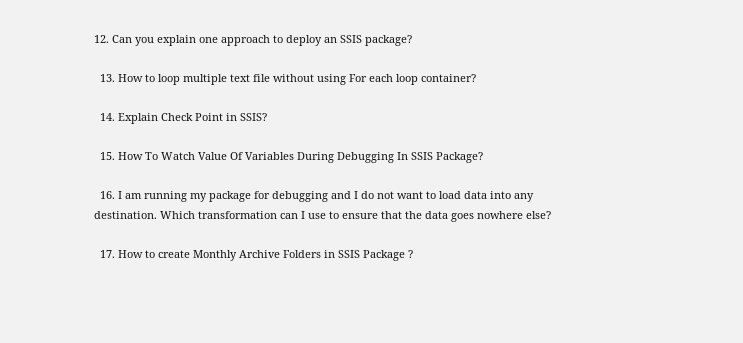12. Can you explain one approach to deploy an SSIS package?

  13. How to loop multiple text file without using For each loop container?

  14. Explain Check Point in SSIS?

  15. How To Watch Value Of Variables During Debugging In SSIS Package?

  16. I am running my package for debugging and I do not want to load data into any destination. Which transformation can I use to ensure that the data goes nowhere else?

  17. How to create Monthly Archive Folders in SSIS Package ?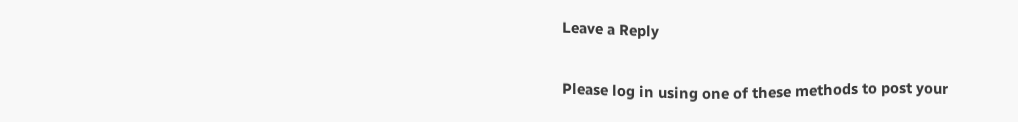Leave a Reply

Please log in using one of these methods to post your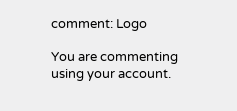comment: Logo

You are commenting using your account.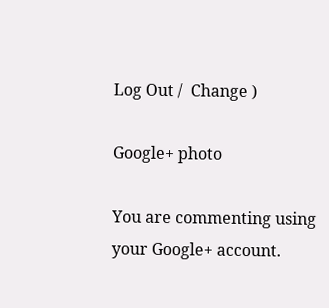Log Out /  Change )

Google+ photo

You are commenting using your Google+ account.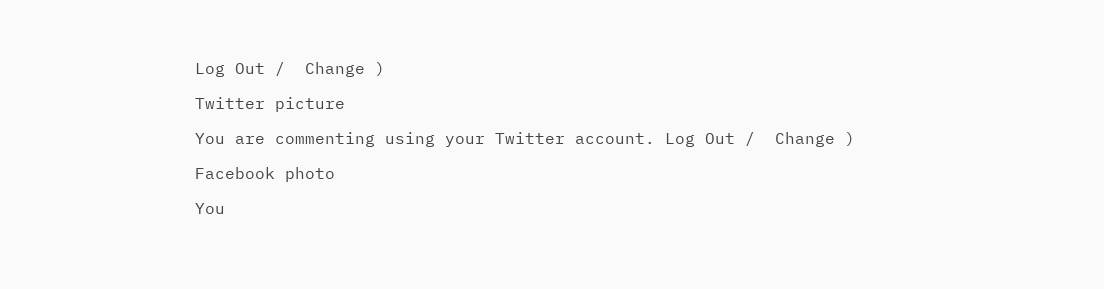Log Out /  Change )

Twitter picture

You are commenting using your Twitter account. Log Out /  Change )

Facebook photo

You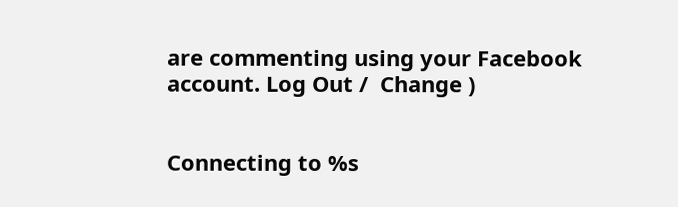are commenting using your Facebook account. Log Out /  Change )


Connecting to %s